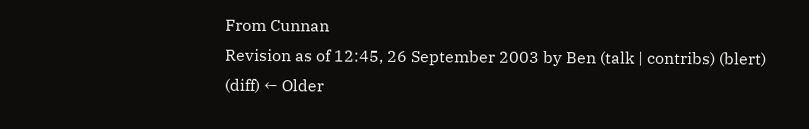From Cunnan
Revision as of 12:45, 26 September 2003 by Ben (talk | contribs) (blert)
(diff) ← Older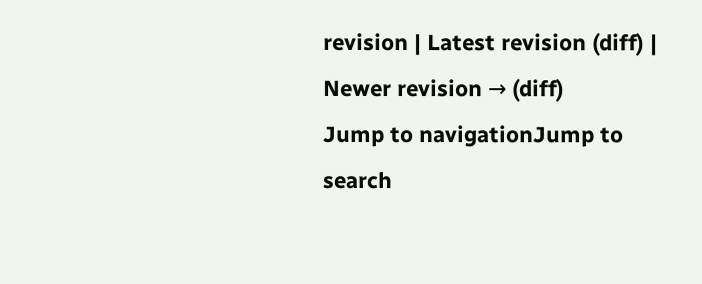revision | Latest revision (diff) | Newer revision → (diff)
Jump to navigationJump to search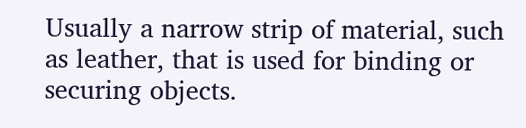Usually a narrow strip of material, such as leather, that is used for binding or securing objects.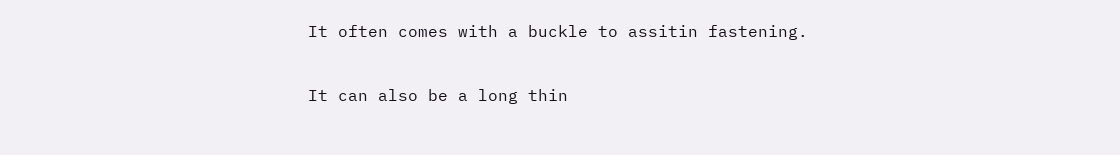It often comes with a buckle to assitin fastening.

It can also be a long thin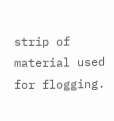strip of material used for flogging.